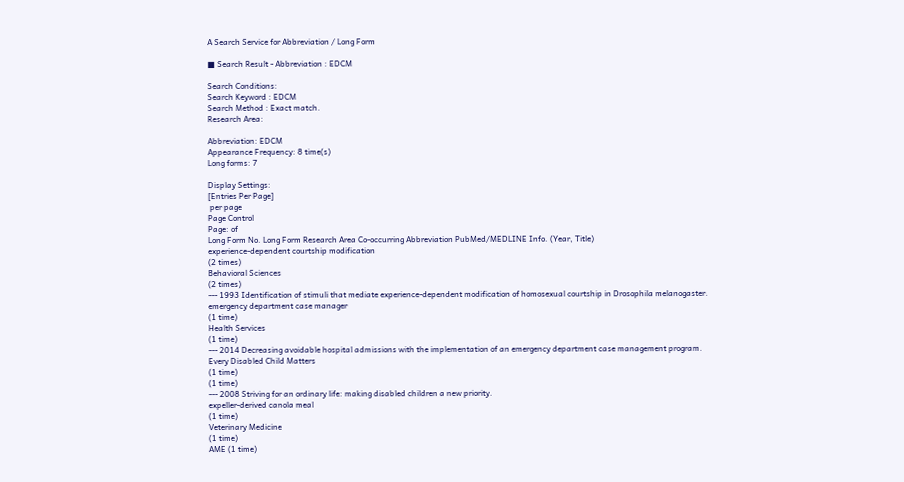A Search Service for Abbreviation / Long Form

■ Search Result - Abbreviation : EDCM

Search Conditions:
Search Keyword : EDCM
Search Method : Exact match.
Research Area:

Abbreviation: EDCM
Appearance Frequency: 8 time(s)
Long forms: 7

Display Settings:
[Entries Per Page]
 per page
Page Control
Page: of
Long Form No. Long Form Research Area Co-occurring Abbreviation PubMed/MEDLINE Info. (Year, Title)
experience-dependent courtship modification
(2 times)
Behavioral Sciences
(2 times)
--- 1993 Identification of stimuli that mediate experience-dependent modification of homosexual courtship in Drosophila melanogaster.
emergency department case manager
(1 time)
Health Services
(1 time)
--- 2014 Decreasing avoidable hospital admissions with the implementation of an emergency department case management program.
Every Disabled Child Matters
(1 time)
(1 time)
--- 2008 Striving for an ordinary life: making disabled children a new priority.
expeller-derived canola meal
(1 time)
Veterinary Medicine
(1 time)
AME (1 time)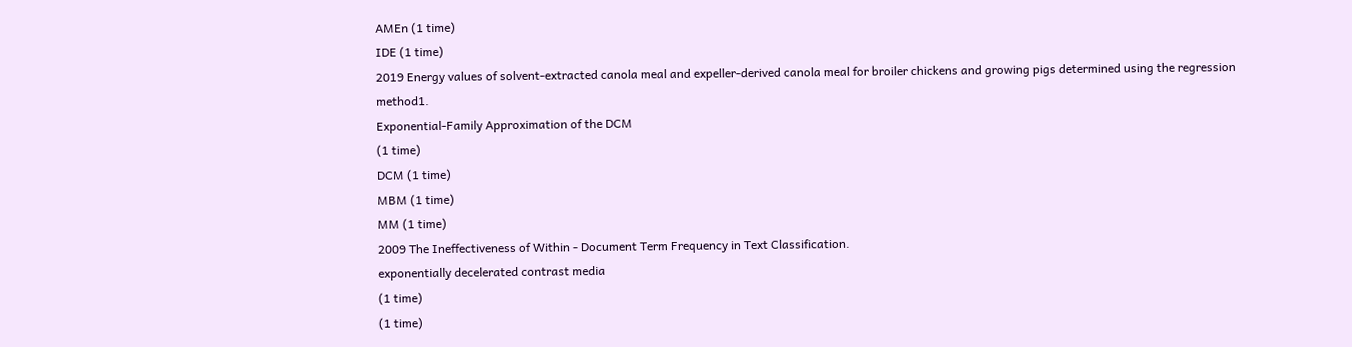AMEn (1 time)
IDE (1 time)
2019 Energy values of solvent-extracted canola meal and expeller-derived canola meal for broiler chickens and growing pigs determined using the regression method1.
Exponential-Family Approximation of the DCM
(1 time)
DCM (1 time)
MBM (1 time)
MM (1 time)
2009 The Ineffectiveness of Within - Document Term Frequency in Text Classification.
exponentially decelerated contrast media
(1 time)
(1 time)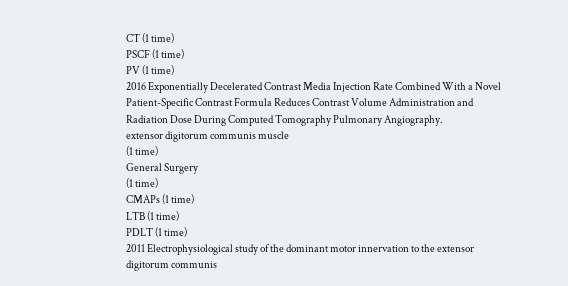CT (1 time)
PSCF (1 time)
PV (1 time)
2016 Exponentially Decelerated Contrast Media Injection Rate Combined With a Novel Patient-Specific Contrast Formula Reduces Contrast Volume Administration and Radiation Dose During Computed Tomography Pulmonary Angiography.
extensor digitorum communis muscle
(1 time)
General Surgery
(1 time)
CMAPs (1 time)
LTB (1 time)
PDLT (1 time)
2011 Electrophysiological study of the dominant motor innervation to the extensor digitorum communis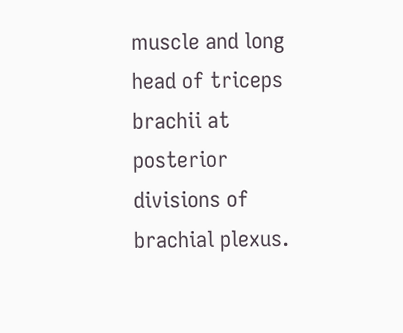muscle and long head of triceps brachii at posterior divisions of brachial plexus.